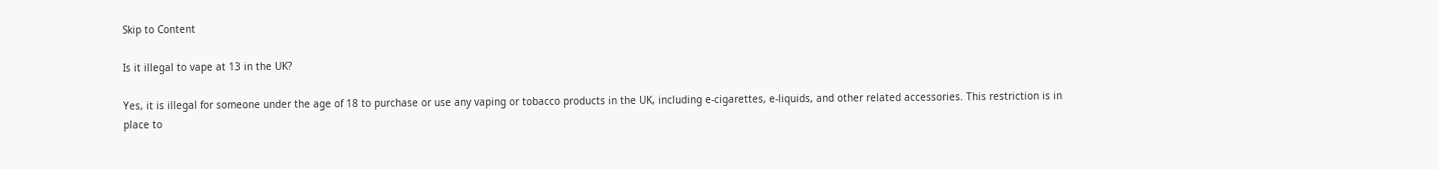Skip to Content

Is it illegal to vape at 13 in the UK?

Yes, it is illegal for someone under the age of 18 to purchase or use any vaping or tobacco products in the UK, including e-cigarettes, e-liquids, and other related accessories. This restriction is in place to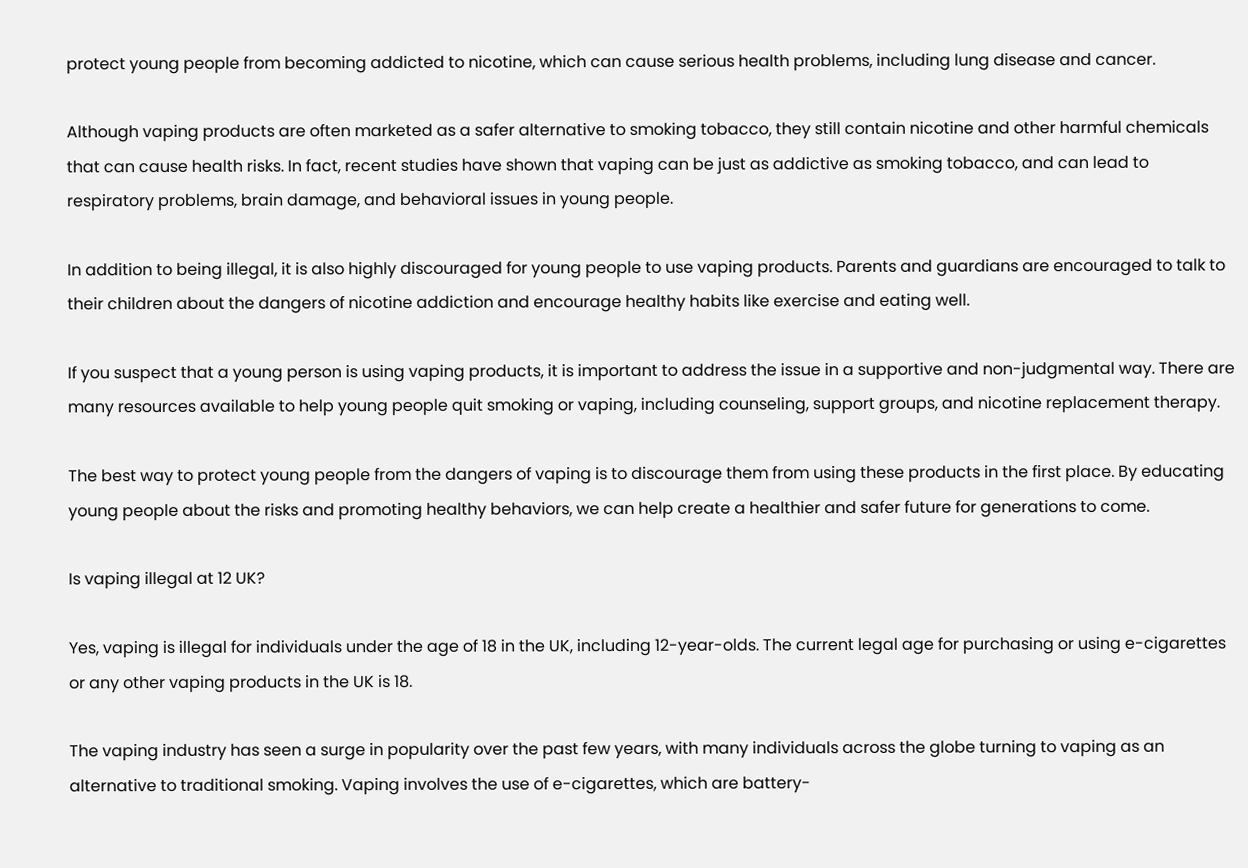protect young people from becoming addicted to nicotine, which can cause serious health problems, including lung disease and cancer.

Although vaping products are often marketed as a safer alternative to smoking tobacco, they still contain nicotine and other harmful chemicals that can cause health risks. In fact, recent studies have shown that vaping can be just as addictive as smoking tobacco, and can lead to respiratory problems, brain damage, and behavioral issues in young people.

In addition to being illegal, it is also highly discouraged for young people to use vaping products. Parents and guardians are encouraged to talk to their children about the dangers of nicotine addiction and encourage healthy habits like exercise and eating well.

If you suspect that a young person is using vaping products, it is important to address the issue in a supportive and non-judgmental way. There are many resources available to help young people quit smoking or vaping, including counseling, support groups, and nicotine replacement therapy.

The best way to protect young people from the dangers of vaping is to discourage them from using these products in the first place. By educating young people about the risks and promoting healthy behaviors, we can help create a healthier and safer future for generations to come.

Is vaping illegal at 12 UK?

Yes, vaping is illegal for individuals under the age of 18 in the UK, including 12-year-olds. The current legal age for purchasing or using e-cigarettes or any other vaping products in the UK is 18.

The vaping industry has seen a surge in popularity over the past few years, with many individuals across the globe turning to vaping as an alternative to traditional smoking. Vaping involves the use of e-cigarettes, which are battery-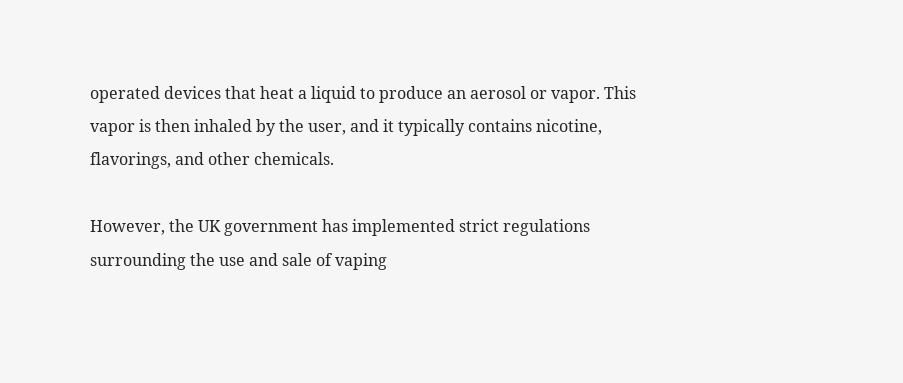operated devices that heat a liquid to produce an aerosol or vapor. This vapor is then inhaled by the user, and it typically contains nicotine, flavorings, and other chemicals.

However, the UK government has implemented strict regulations surrounding the use and sale of vaping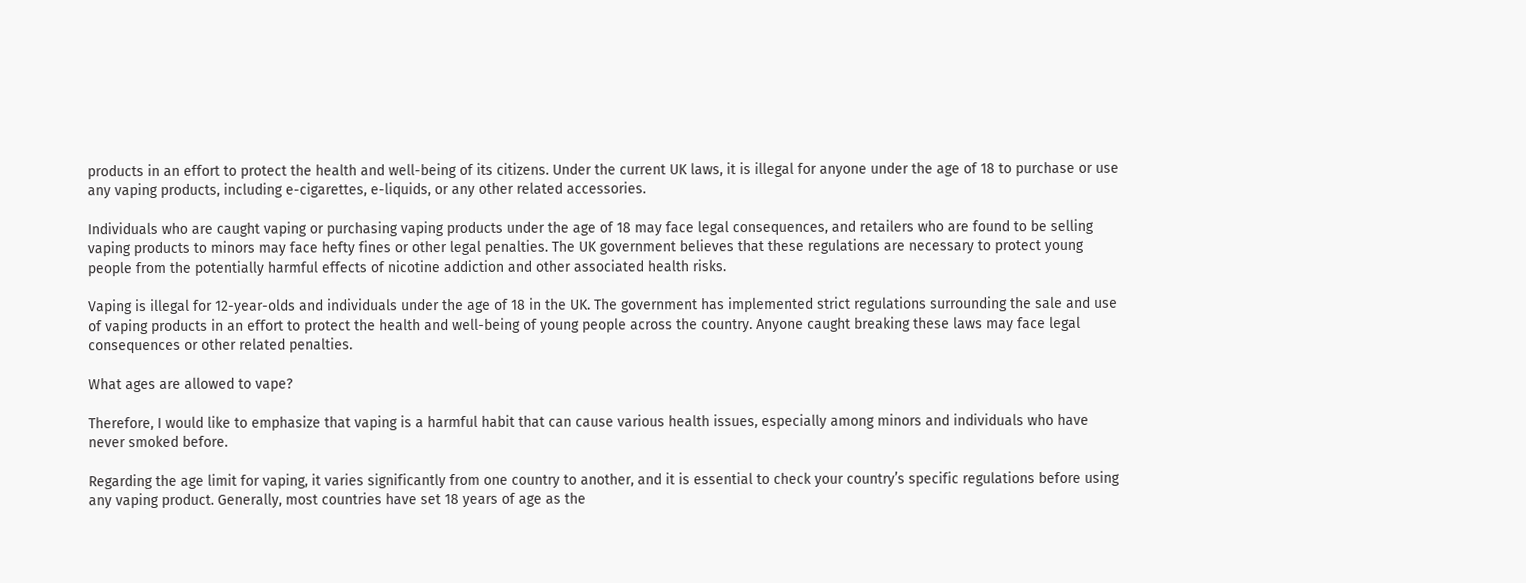products in an effort to protect the health and well-being of its citizens. Under the current UK laws, it is illegal for anyone under the age of 18 to purchase or use any vaping products, including e-cigarettes, e-liquids, or any other related accessories.

Individuals who are caught vaping or purchasing vaping products under the age of 18 may face legal consequences, and retailers who are found to be selling vaping products to minors may face hefty fines or other legal penalties. The UK government believes that these regulations are necessary to protect young people from the potentially harmful effects of nicotine addiction and other associated health risks.

Vaping is illegal for 12-year-olds and individuals under the age of 18 in the UK. The government has implemented strict regulations surrounding the sale and use of vaping products in an effort to protect the health and well-being of young people across the country. Anyone caught breaking these laws may face legal consequences or other related penalties.

What ages are allowed to vape?

Therefore, I would like to emphasize that vaping is a harmful habit that can cause various health issues, especially among minors and individuals who have never smoked before.

Regarding the age limit for vaping, it varies significantly from one country to another, and it is essential to check your country’s specific regulations before using any vaping product. Generally, most countries have set 18 years of age as the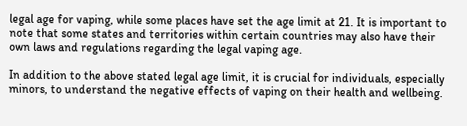legal age for vaping, while some places have set the age limit at 21. It is important to note that some states and territories within certain countries may also have their own laws and regulations regarding the legal vaping age.

In addition to the above stated legal age limit, it is crucial for individuals, especially minors, to understand the negative effects of vaping on their health and wellbeing.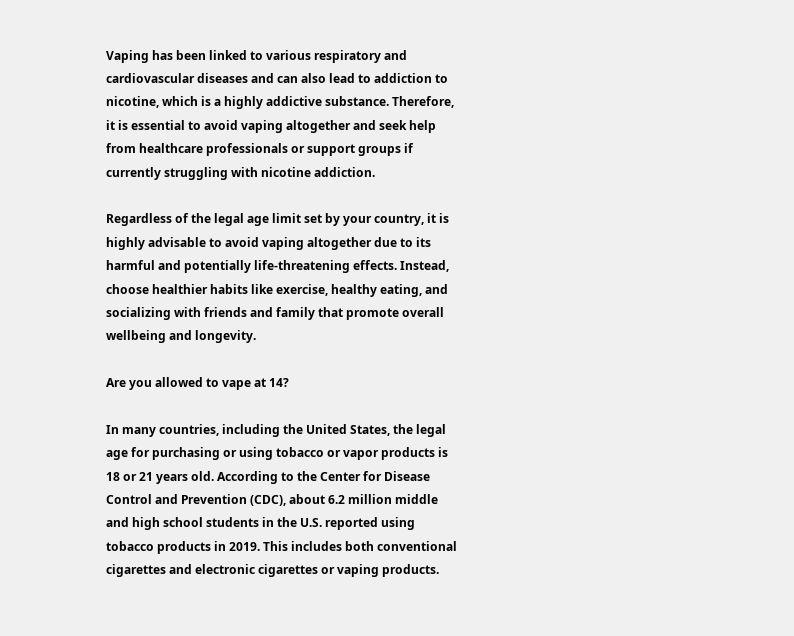Vaping has been linked to various respiratory and cardiovascular diseases and can also lead to addiction to nicotine, which is a highly addictive substance. Therefore, it is essential to avoid vaping altogether and seek help from healthcare professionals or support groups if currently struggling with nicotine addiction.

Regardless of the legal age limit set by your country, it is highly advisable to avoid vaping altogether due to its harmful and potentially life-threatening effects. Instead, choose healthier habits like exercise, healthy eating, and socializing with friends and family that promote overall wellbeing and longevity.

Are you allowed to vape at 14?

In many countries, including the United States, the legal age for purchasing or using tobacco or vapor products is 18 or 21 years old. According to the Center for Disease Control and Prevention (CDC), about 6.2 million middle and high school students in the U.S. reported using tobacco products in 2019. This includes both conventional cigarettes and electronic cigarettes or vaping products.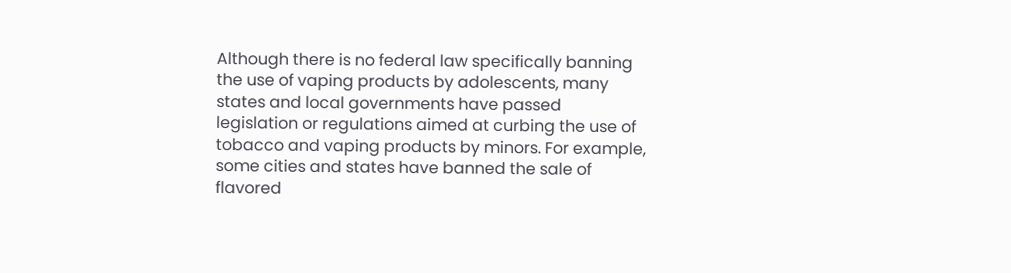Although there is no federal law specifically banning the use of vaping products by adolescents, many states and local governments have passed legislation or regulations aimed at curbing the use of tobacco and vaping products by minors. For example, some cities and states have banned the sale of flavored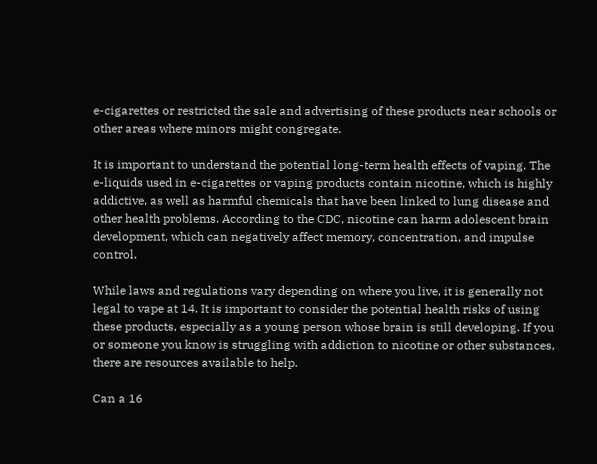e-cigarettes or restricted the sale and advertising of these products near schools or other areas where minors might congregate.

It is important to understand the potential long-term health effects of vaping. The e-liquids used in e-cigarettes or vaping products contain nicotine, which is highly addictive, as well as harmful chemicals that have been linked to lung disease and other health problems. According to the CDC, nicotine can harm adolescent brain development, which can negatively affect memory, concentration, and impulse control.

While laws and regulations vary depending on where you live, it is generally not legal to vape at 14. It is important to consider the potential health risks of using these products, especially as a young person whose brain is still developing. If you or someone you know is struggling with addiction to nicotine or other substances, there are resources available to help.

Can a 16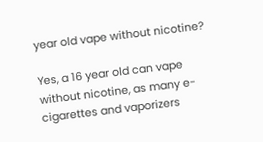year old vape without nicotine?

Yes, a 16 year old can vape without nicotine, as many e-cigarettes and vaporizers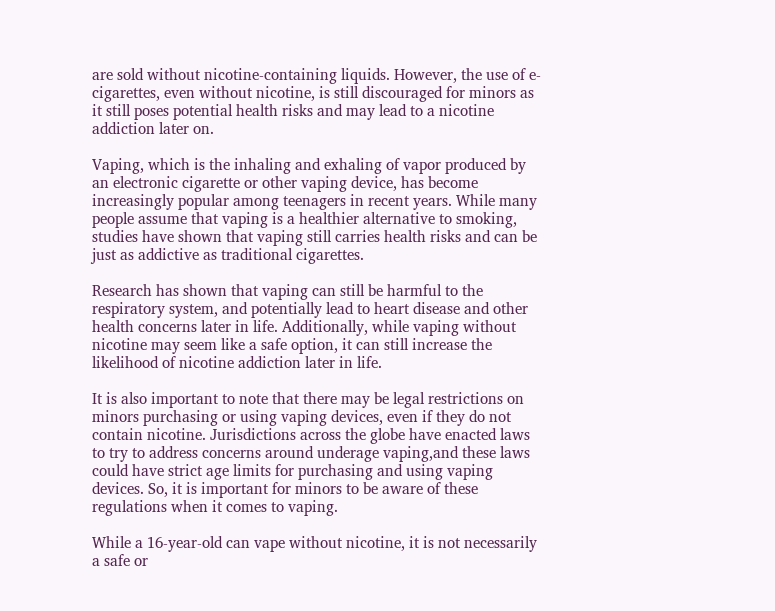are sold without nicotine-containing liquids. However, the use of e-cigarettes, even without nicotine, is still discouraged for minors as it still poses potential health risks and may lead to a nicotine addiction later on.

Vaping, which is the inhaling and exhaling of vapor produced by an electronic cigarette or other vaping device, has become increasingly popular among teenagers in recent years. While many people assume that vaping is a healthier alternative to smoking, studies have shown that vaping still carries health risks and can be just as addictive as traditional cigarettes.

Research has shown that vaping can still be harmful to the respiratory system, and potentially lead to heart disease and other health concerns later in life. Additionally, while vaping without nicotine may seem like a safe option, it can still increase the likelihood of nicotine addiction later in life.

It is also important to note that there may be legal restrictions on minors purchasing or using vaping devices, even if they do not contain nicotine. Jurisdictions across the globe have enacted laws to try to address concerns around underage vaping,and these laws could have strict age limits for purchasing and using vaping devices. So, it is important for minors to be aware of these regulations when it comes to vaping.

While a 16-year-old can vape without nicotine, it is not necessarily a safe or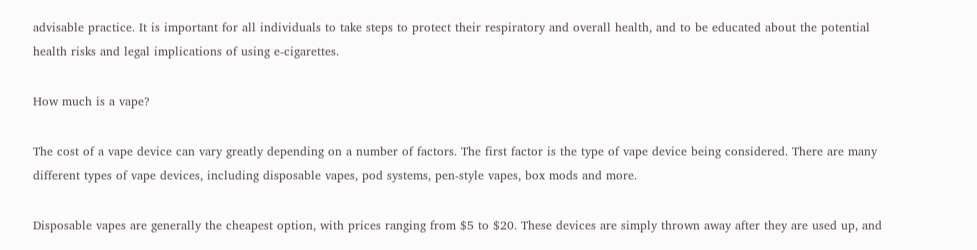advisable practice. It is important for all individuals to take steps to protect their respiratory and overall health, and to be educated about the potential health risks and legal implications of using e-cigarettes.

How much is a vape?

The cost of a vape device can vary greatly depending on a number of factors. The first factor is the type of vape device being considered. There are many different types of vape devices, including disposable vapes, pod systems, pen-style vapes, box mods and more.

Disposable vapes are generally the cheapest option, with prices ranging from $5 to $20. These devices are simply thrown away after they are used up, and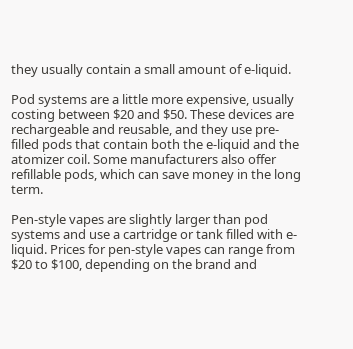they usually contain a small amount of e-liquid.

Pod systems are a little more expensive, usually costing between $20 and $50. These devices are rechargeable and reusable, and they use pre-filled pods that contain both the e-liquid and the atomizer coil. Some manufacturers also offer refillable pods, which can save money in the long term.

Pen-style vapes are slightly larger than pod systems and use a cartridge or tank filled with e-liquid. Prices for pen-style vapes can range from $20 to $100, depending on the brand and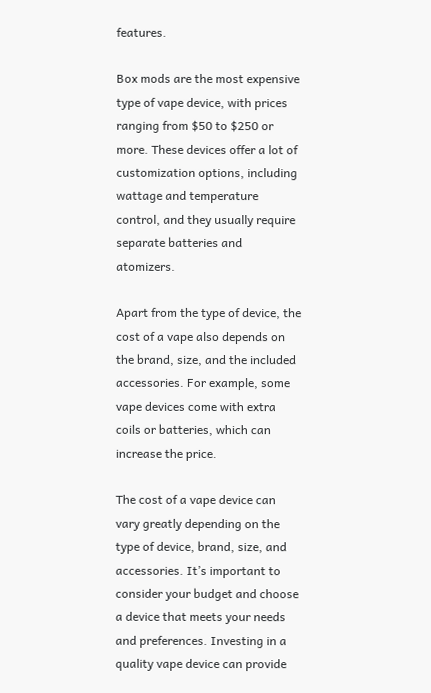features.

Box mods are the most expensive type of vape device, with prices ranging from $50 to $250 or more. These devices offer a lot of customization options, including wattage and temperature control, and they usually require separate batteries and atomizers.

Apart from the type of device, the cost of a vape also depends on the brand, size, and the included accessories. For example, some vape devices come with extra coils or batteries, which can increase the price.

The cost of a vape device can vary greatly depending on the type of device, brand, size, and accessories. It’s important to consider your budget and choose a device that meets your needs and preferences. Investing in a quality vape device can provide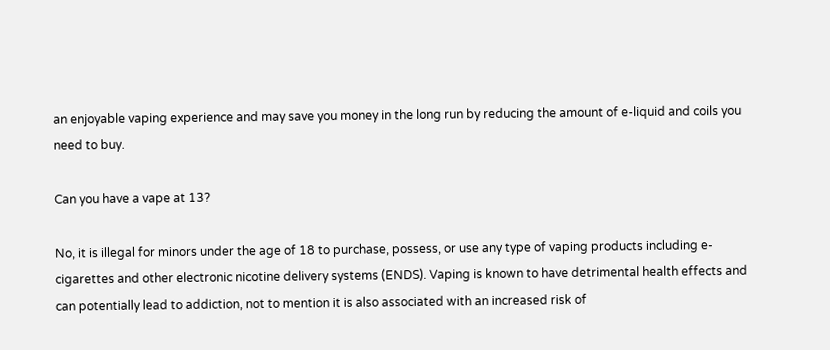an enjoyable vaping experience and may save you money in the long run by reducing the amount of e-liquid and coils you need to buy.

Can you have a vape at 13?

No, it is illegal for minors under the age of 18 to purchase, possess, or use any type of vaping products including e-cigarettes and other electronic nicotine delivery systems (ENDS). Vaping is known to have detrimental health effects and can potentially lead to addiction, not to mention it is also associated with an increased risk of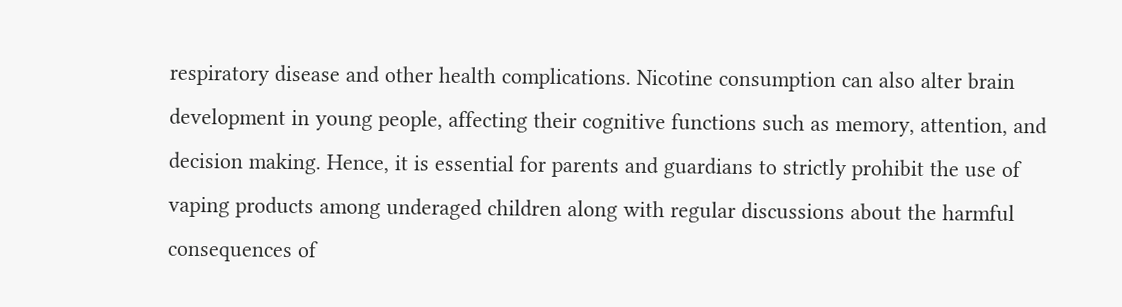respiratory disease and other health complications. Nicotine consumption can also alter brain development in young people, affecting their cognitive functions such as memory, attention, and decision making. Hence, it is essential for parents and guardians to strictly prohibit the use of vaping products among underaged children along with regular discussions about the harmful consequences of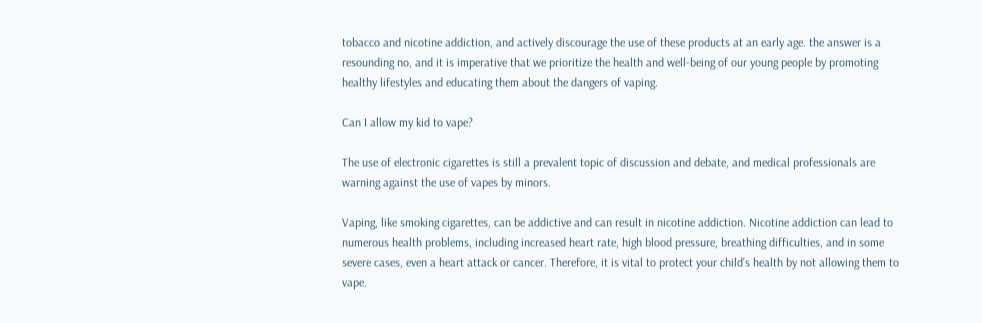tobacco and nicotine addiction, and actively discourage the use of these products at an early age. the answer is a resounding no, and it is imperative that we prioritize the health and well-being of our young people by promoting healthy lifestyles and educating them about the dangers of vaping.

Can I allow my kid to vape?

The use of electronic cigarettes is still a prevalent topic of discussion and debate, and medical professionals are warning against the use of vapes by minors.

Vaping, like smoking cigarettes, can be addictive and can result in nicotine addiction. Nicotine addiction can lead to numerous health problems, including increased heart rate, high blood pressure, breathing difficulties, and in some severe cases, even a heart attack or cancer. Therefore, it is vital to protect your child’s health by not allowing them to vape.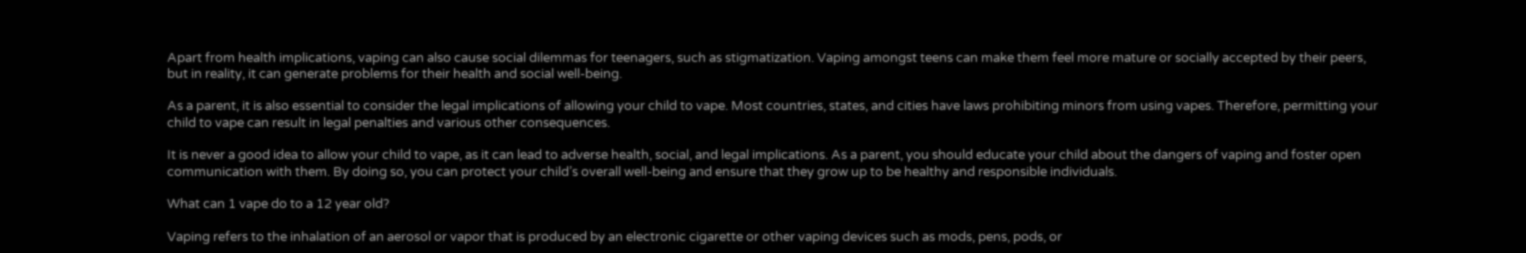Apart from health implications, vaping can also cause social dilemmas for teenagers, such as stigmatization. Vaping amongst teens can make them feel more mature or socially accepted by their peers, but in reality, it can generate problems for their health and social well-being.

As a parent, it is also essential to consider the legal implications of allowing your child to vape. Most countries, states, and cities have laws prohibiting minors from using vapes. Therefore, permitting your child to vape can result in legal penalties and various other consequences.

It is never a good idea to allow your child to vape, as it can lead to adverse health, social, and legal implications. As a parent, you should educate your child about the dangers of vaping and foster open communication with them. By doing so, you can protect your child’s overall well-being and ensure that they grow up to be healthy and responsible individuals.

What can 1 vape do to a 12 year old?

Vaping refers to the inhalation of an aerosol or vapor that is produced by an electronic cigarette or other vaping devices such as mods, pens, pods, or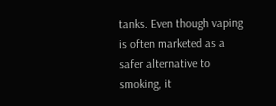tanks. Even though vaping is often marketed as a safer alternative to smoking, it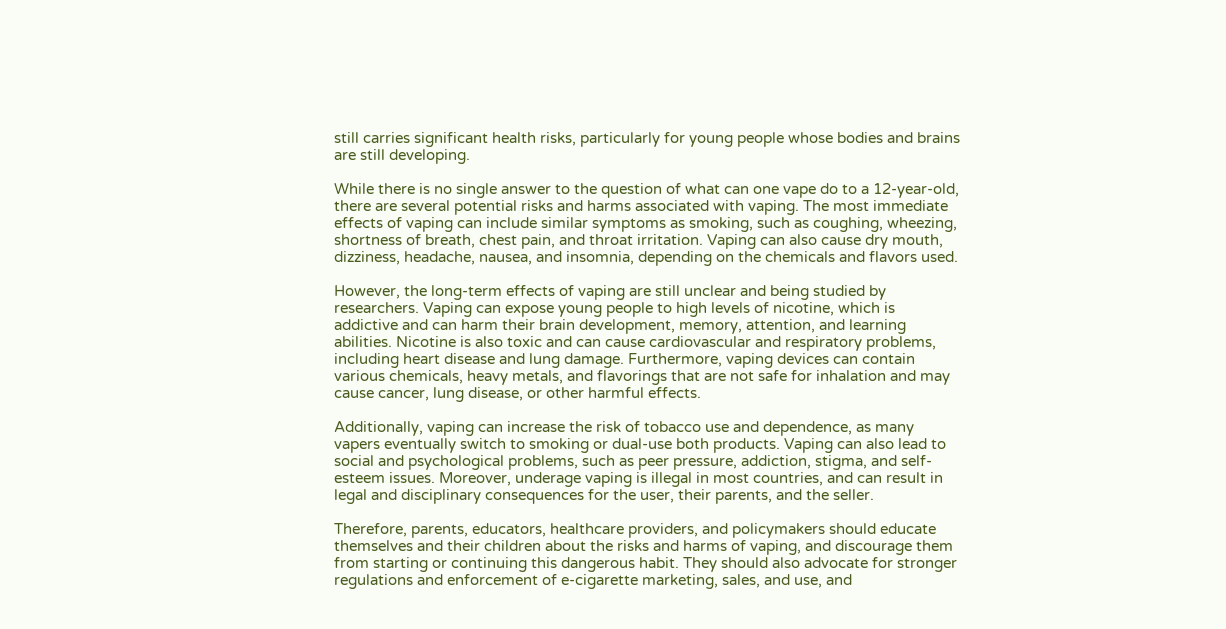still carries significant health risks, particularly for young people whose bodies and brains are still developing.

While there is no single answer to the question of what can one vape do to a 12-year-old, there are several potential risks and harms associated with vaping. The most immediate effects of vaping can include similar symptoms as smoking, such as coughing, wheezing, shortness of breath, chest pain, and throat irritation. Vaping can also cause dry mouth, dizziness, headache, nausea, and insomnia, depending on the chemicals and flavors used.

However, the long-term effects of vaping are still unclear and being studied by researchers. Vaping can expose young people to high levels of nicotine, which is addictive and can harm their brain development, memory, attention, and learning abilities. Nicotine is also toxic and can cause cardiovascular and respiratory problems, including heart disease and lung damage. Furthermore, vaping devices can contain various chemicals, heavy metals, and flavorings that are not safe for inhalation and may cause cancer, lung disease, or other harmful effects.

Additionally, vaping can increase the risk of tobacco use and dependence, as many vapers eventually switch to smoking or dual-use both products. Vaping can also lead to social and psychological problems, such as peer pressure, addiction, stigma, and self-esteem issues. Moreover, underage vaping is illegal in most countries, and can result in legal and disciplinary consequences for the user, their parents, and the seller.

Therefore, parents, educators, healthcare providers, and policymakers should educate themselves and their children about the risks and harms of vaping, and discourage them from starting or continuing this dangerous habit. They should also advocate for stronger regulations and enforcement of e-cigarette marketing, sales, and use, and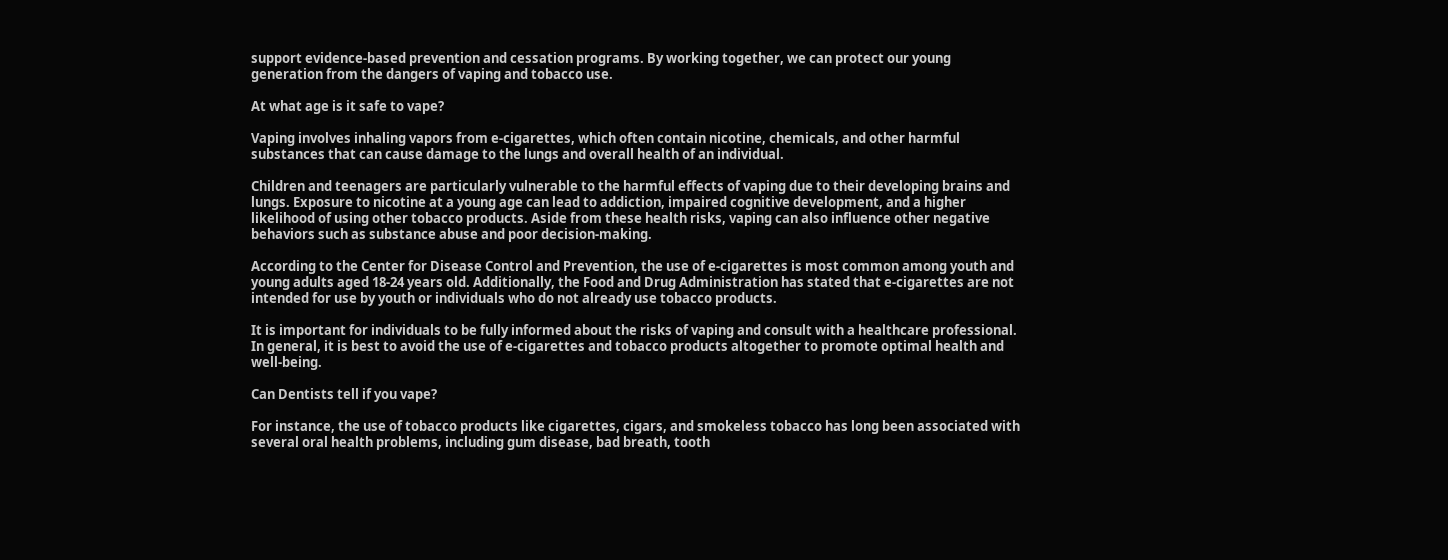support evidence-based prevention and cessation programs. By working together, we can protect our young generation from the dangers of vaping and tobacco use.

At what age is it safe to vape?

Vaping involves inhaling vapors from e-cigarettes, which often contain nicotine, chemicals, and other harmful substances that can cause damage to the lungs and overall health of an individual.

Children and teenagers are particularly vulnerable to the harmful effects of vaping due to their developing brains and lungs. Exposure to nicotine at a young age can lead to addiction, impaired cognitive development, and a higher likelihood of using other tobacco products. Aside from these health risks, vaping can also influence other negative behaviors such as substance abuse and poor decision-making.

According to the Center for Disease Control and Prevention, the use of e-cigarettes is most common among youth and young adults aged 18-24 years old. Additionally, the Food and Drug Administration has stated that e-cigarettes are not intended for use by youth or individuals who do not already use tobacco products.

It is important for individuals to be fully informed about the risks of vaping and consult with a healthcare professional. In general, it is best to avoid the use of e-cigarettes and tobacco products altogether to promote optimal health and well-being.

Can Dentists tell if you vape?

For instance, the use of tobacco products like cigarettes, cigars, and smokeless tobacco has long been associated with several oral health problems, including gum disease, bad breath, tooth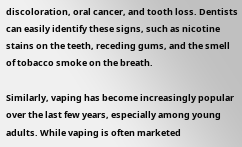discoloration, oral cancer, and tooth loss. Dentists can easily identify these signs, such as nicotine stains on the teeth, receding gums, and the smell of tobacco smoke on the breath.

Similarly, vaping has become increasingly popular over the last few years, especially among young adults. While vaping is often marketed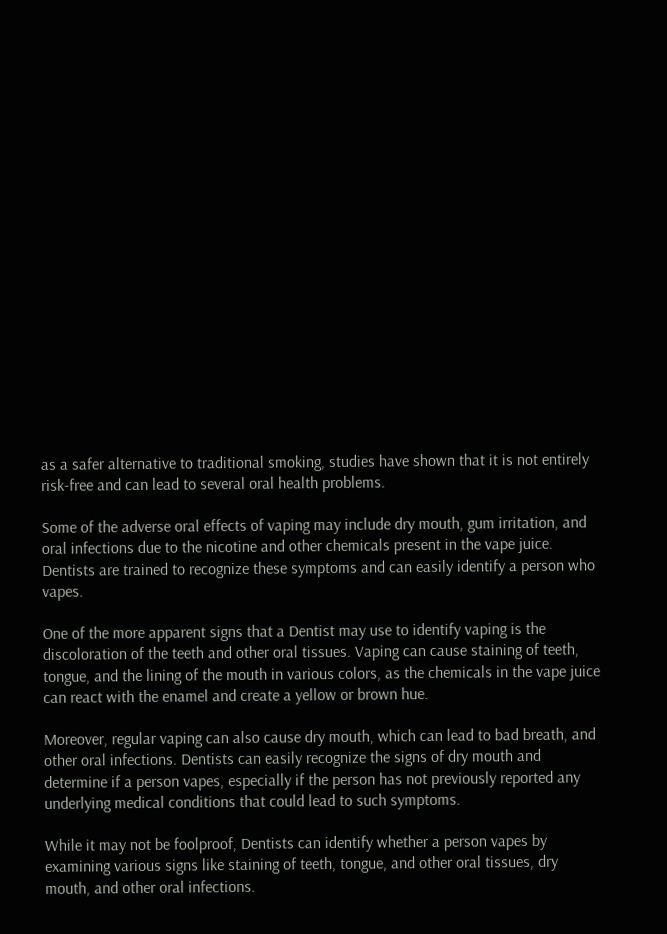as a safer alternative to traditional smoking, studies have shown that it is not entirely risk-free and can lead to several oral health problems.

Some of the adverse oral effects of vaping may include dry mouth, gum irritation, and oral infections due to the nicotine and other chemicals present in the vape juice. Dentists are trained to recognize these symptoms and can easily identify a person who vapes.

One of the more apparent signs that a Dentist may use to identify vaping is the discoloration of the teeth and other oral tissues. Vaping can cause staining of teeth, tongue, and the lining of the mouth in various colors, as the chemicals in the vape juice can react with the enamel and create a yellow or brown hue.

Moreover, regular vaping can also cause dry mouth, which can lead to bad breath, and other oral infections. Dentists can easily recognize the signs of dry mouth and determine if a person vapes, especially if the person has not previously reported any underlying medical conditions that could lead to such symptoms.

While it may not be foolproof, Dentists can identify whether a person vapes by examining various signs like staining of teeth, tongue, and other oral tissues, dry mouth, and other oral infections.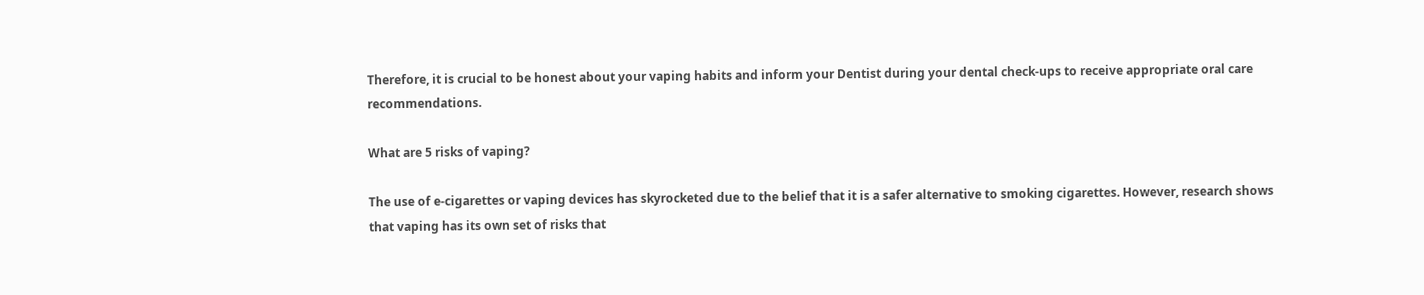Therefore, it is crucial to be honest about your vaping habits and inform your Dentist during your dental check-ups to receive appropriate oral care recommendations.

What are 5 risks of vaping?

The use of e-cigarettes or vaping devices has skyrocketed due to the belief that it is a safer alternative to smoking cigarettes. However, research shows that vaping has its own set of risks that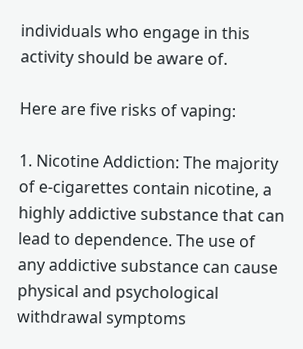individuals who engage in this activity should be aware of.

Here are five risks of vaping:

1. Nicotine Addiction: The majority of e-cigarettes contain nicotine, a highly addictive substance that can lead to dependence. The use of any addictive substance can cause physical and psychological withdrawal symptoms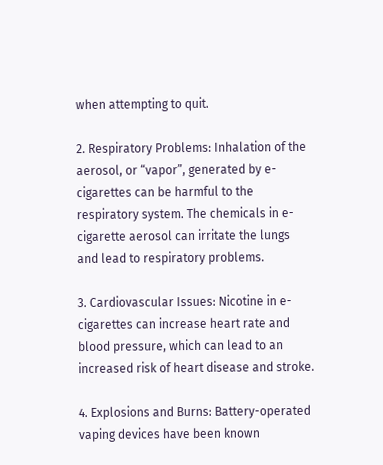when attempting to quit.

2. Respiratory Problems: Inhalation of the aerosol, or “vapor”, generated by e-cigarettes can be harmful to the respiratory system. The chemicals in e-cigarette aerosol can irritate the lungs and lead to respiratory problems.

3. Cardiovascular Issues: Nicotine in e-cigarettes can increase heart rate and blood pressure, which can lead to an increased risk of heart disease and stroke.

4. Explosions and Burns: Battery-operated vaping devices have been known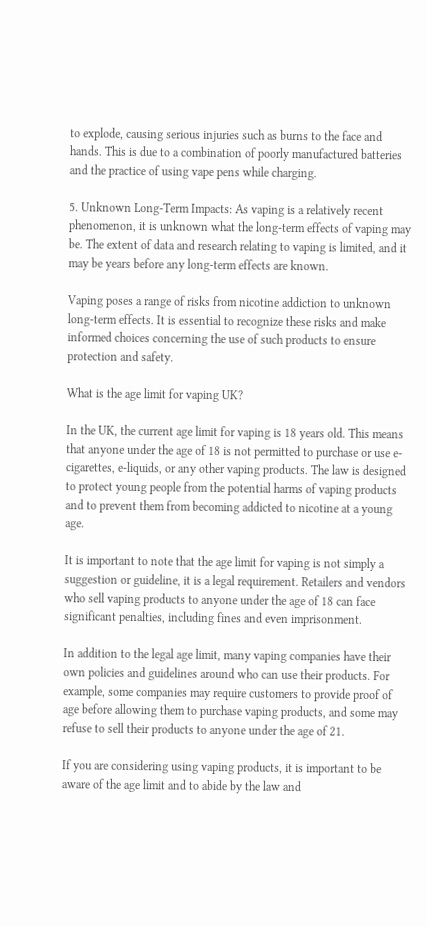to explode, causing serious injuries such as burns to the face and hands. This is due to a combination of poorly manufactured batteries and the practice of using vape pens while charging.

5. Unknown Long-Term Impacts: As vaping is a relatively recent phenomenon, it is unknown what the long-term effects of vaping may be. The extent of data and research relating to vaping is limited, and it may be years before any long-term effects are known.

Vaping poses a range of risks from nicotine addiction to unknown long-term effects. It is essential to recognize these risks and make informed choices concerning the use of such products to ensure protection and safety.

What is the age limit for vaping UK?

In the UK, the current age limit for vaping is 18 years old. This means that anyone under the age of 18 is not permitted to purchase or use e-cigarettes, e-liquids, or any other vaping products. The law is designed to protect young people from the potential harms of vaping products and to prevent them from becoming addicted to nicotine at a young age.

It is important to note that the age limit for vaping is not simply a suggestion or guideline, it is a legal requirement. Retailers and vendors who sell vaping products to anyone under the age of 18 can face significant penalties, including fines and even imprisonment.

In addition to the legal age limit, many vaping companies have their own policies and guidelines around who can use their products. For example, some companies may require customers to provide proof of age before allowing them to purchase vaping products, and some may refuse to sell their products to anyone under the age of 21.

If you are considering using vaping products, it is important to be aware of the age limit and to abide by the law and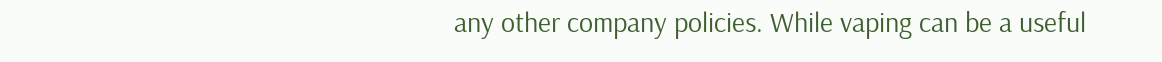any other company policies. While vaping can be a useful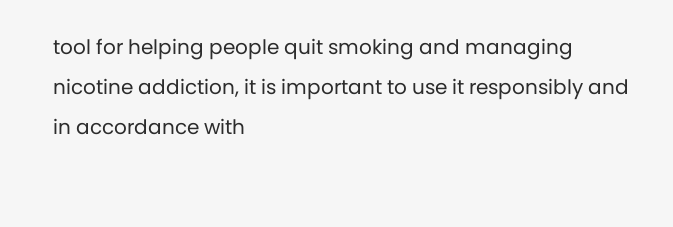tool for helping people quit smoking and managing nicotine addiction, it is important to use it responsibly and in accordance with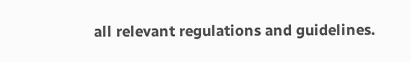all relevant regulations and guidelines.